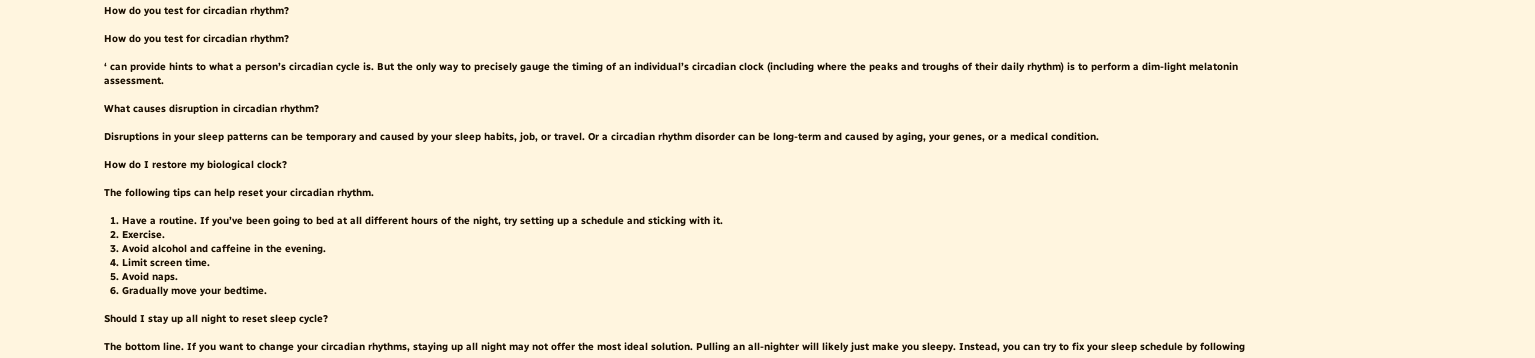How do you test for circadian rhythm?

How do you test for circadian rhythm?

‘ can provide hints to what a person’s circadian cycle is. But the only way to precisely gauge the timing of an individual’s circadian clock (including where the peaks and troughs of their daily rhythm) is to perform a dim-light melatonin assessment.

What causes disruption in circadian rhythm?

Disruptions in your sleep patterns can be temporary and caused by your sleep habits, job, or travel. Or a circadian rhythm disorder can be long-term and caused by aging, your genes, or a medical condition.

How do I restore my biological clock?

The following tips can help reset your circadian rhythm.

  1. Have a routine. If you’ve been going to bed at all different hours of the night, try setting up a schedule and sticking with it.
  2. Exercise.
  3. Avoid alcohol and caffeine in the evening.
  4. Limit screen time.
  5. Avoid naps.
  6. Gradually move your bedtime.

Should I stay up all night to reset sleep cycle?

The bottom line. If you want to change your circadian rhythms, staying up all night may not offer the most ideal solution. Pulling an all-nighter will likely just make you sleepy. Instead, you can try to fix your sleep schedule by following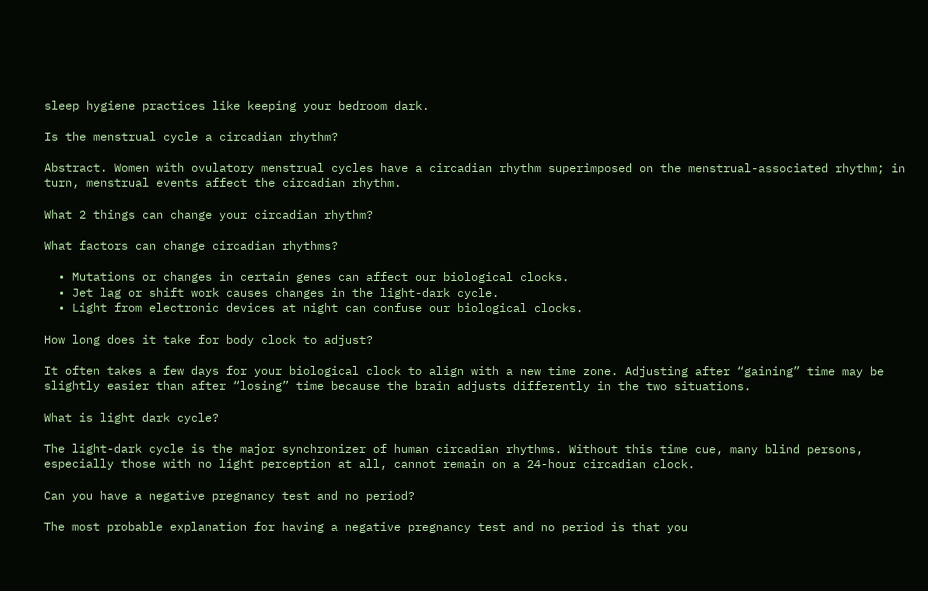sleep hygiene practices like keeping your bedroom dark.

Is the menstrual cycle a circadian rhythm?

Abstract. Women with ovulatory menstrual cycles have a circadian rhythm superimposed on the menstrual-associated rhythm; in turn, menstrual events affect the circadian rhythm.

What 2 things can change your circadian rhythm?

What factors can change circadian rhythms?

  • Mutations or changes in certain genes can affect our biological clocks.
  • Jet lag or shift work causes changes in the light-dark cycle.
  • Light from electronic devices at night can confuse our biological clocks.

How long does it take for body clock to adjust?

It often takes a few days for your biological clock to align with a new time zone. Adjusting after “gaining” time may be slightly easier than after “losing” time because the brain adjusts differently in the two situations.

What is light dark cycle?

The light-dark cycle is the major synchronizer of human circadian rhythms. Without this time cue, many blind persons, especially those with no light perception at all, cannot remain on a 24-hour circadian clock.

Can you have a negative pregnancy test and no period?

The most probable explanation for having a negative pregnancy test and no period is that you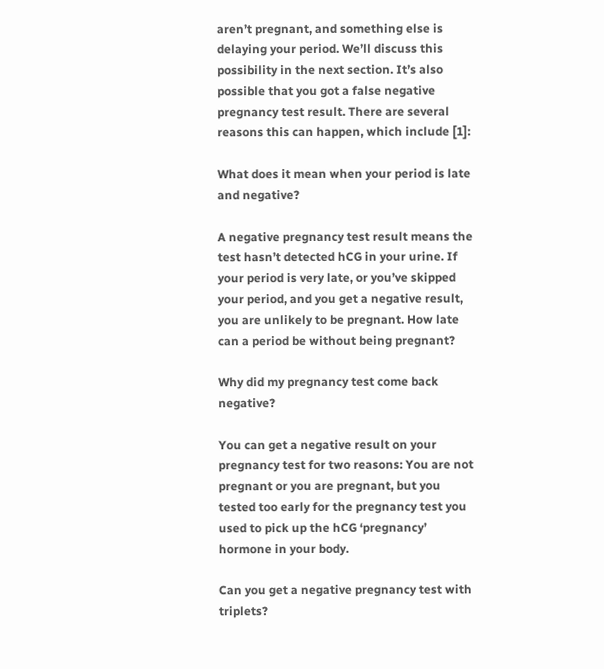aren’t pregnant, and something else is delaying your period. We’ll discuss this possibility in the next section. It’s also possible that you got a false negative pregnancy test result. There are several reasons this can happen, which include [1]:

What does it mean when your period is late and negative?

A negative pregnancy test result means the test hasn’t detected hCG in your urine. If your period is very late, or you’ve skipped your period, and you get a negative result, you are unlikely to be pregnant. How late can a period be without being pregnant?

Why did my pregnancy test come back negative?

You can get a negative result on your pregnancy test for two reasons: You are not pregnant or you are pregnant, but you tested too early for the pregnancy test you used to pick up the hCG ‘pregnancy’ hormone in your body.

Can you get a negative pregnancy test with triplets?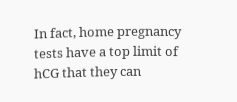In fact, home pregnancy tests have a top limit of hCG that they can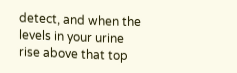detect, and when the levels in your urine rise above that top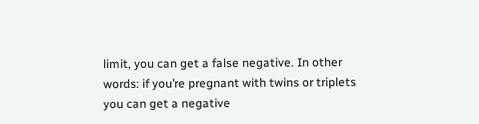limit, you can get a false negative. In other words: if you’re pregnant with twins or triplets you can get a negative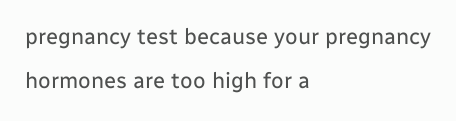pregnancy test because your pregnancy hormones are too high for a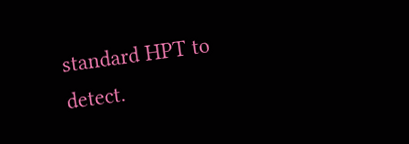standard HPT to detect.